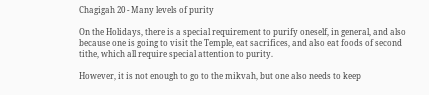Chagigah 20 - Many levels of purity

On the Holidays, there is a special requirement to purify oneself, in general, and also because one is going to visit the Temple, eat sacrifices, and also eat foods of second tithe, which all require special attention to purity.

However, it is not enough to go to the mikvah, but one also needs to keep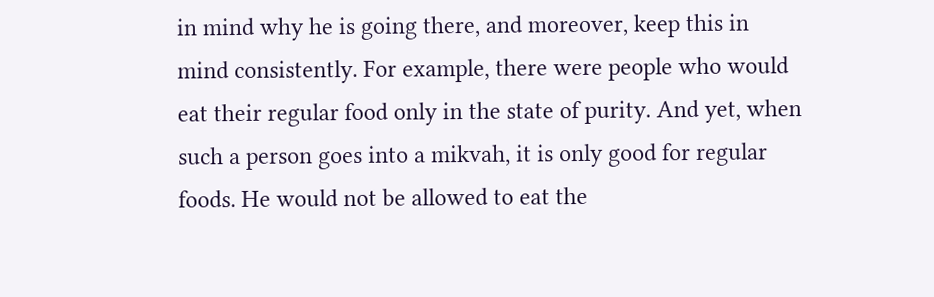in mind why he is going there, and moreover, keep this in mind consistently. For example, there were people who would eat their regular food only in the state of purity. And yet, when such a person goes into a mikvah, it is only good for regular foods. He would not be allowed to eat the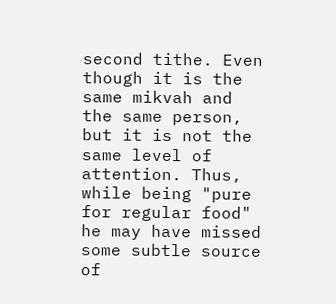second tithe. Even though it is the same mikvah and the same person, but it is not the same level of attention. Thus, while being "pure for regular food" he may have missed some subtle source of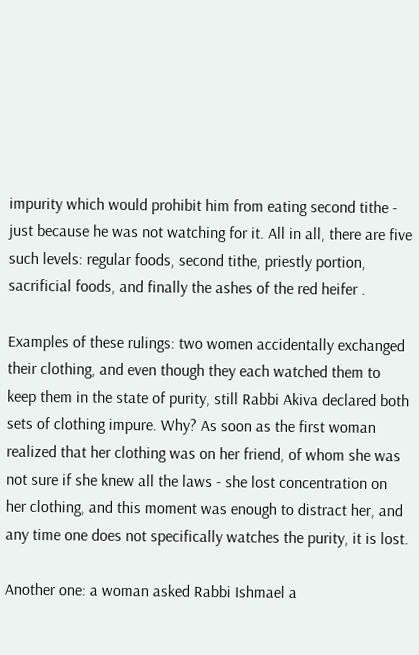impurity which would prohibit him from eating second tithe - just because he was not watching for it. All in all, there are five such levels: regular foods, second tithe, priestly portion, sacrificial foods, and finally the ashes of the red heifer .

Examples of these rulings: two women accidentally exchanged their clothing, and even though they each watched them to keep them in the state of purity, still Rabbi Akiva declared both sets of clothing impure. Why? As soon as the first woman realized that her clothing was on her friend, of whom she was not sure if she knew all the laws - she lost concentration on her clothing, and this moment was enough to distract her, and any time one does not specifically watches the purity, it is lost.

Another one: a woman asked Rabbi Ishmael a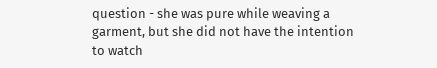question - she was pure while weaving a garment, but she did not have the intention to watch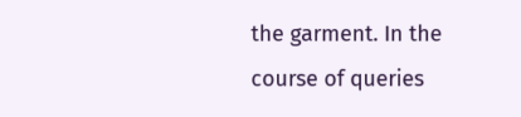the garment. In the course of queries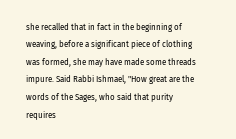she recalled that in fact in the beginning of weaving, before a significant piece of clothing was formed, she may have made some threads impure. Said Rabbi Ishmael, "How great are the words of the Sages, who said that purity requires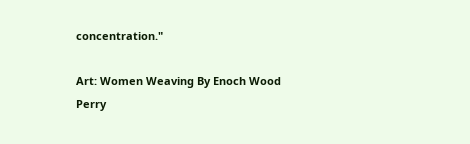concentration."

Art: Women Weaving By Enoch Wood Perry